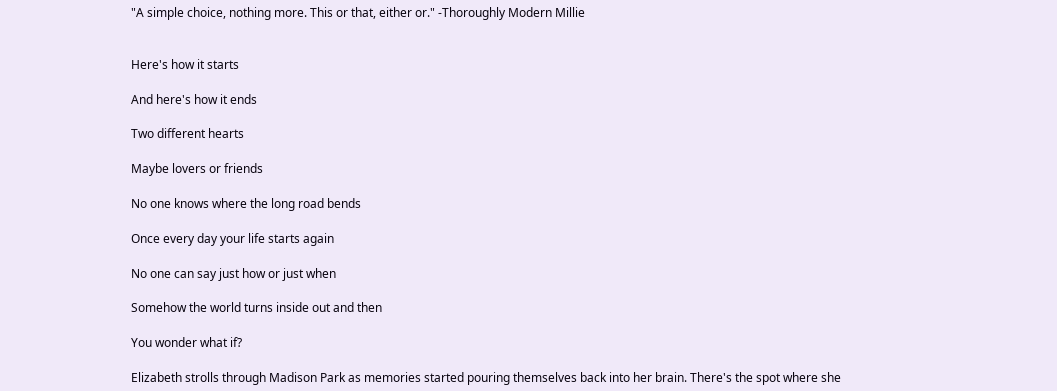"A simple choice, nothing more. This or that, either or." -Thoroughly Modern Millie


Here's how it starts

And here's how it ends

Two different hearts

Maybe lovers or friends

No one knows where the long road bends

Once every day your life starts again

No one can say just how or just when

Somehow the world turns inside out and then

You wonder what if?

Elizabeth strolls through Madison Park as memories started pouring themselves back into her brain. There's the spot where she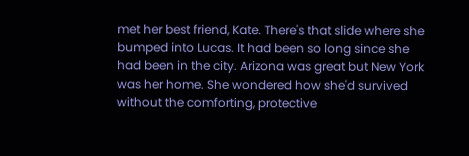met her best friend, Kate. There's that slide where she bumped into Lucas. It had been so long since she had been in the city. Arizona was great but New York was her home. She wondered how she'd survived without the comforting, protective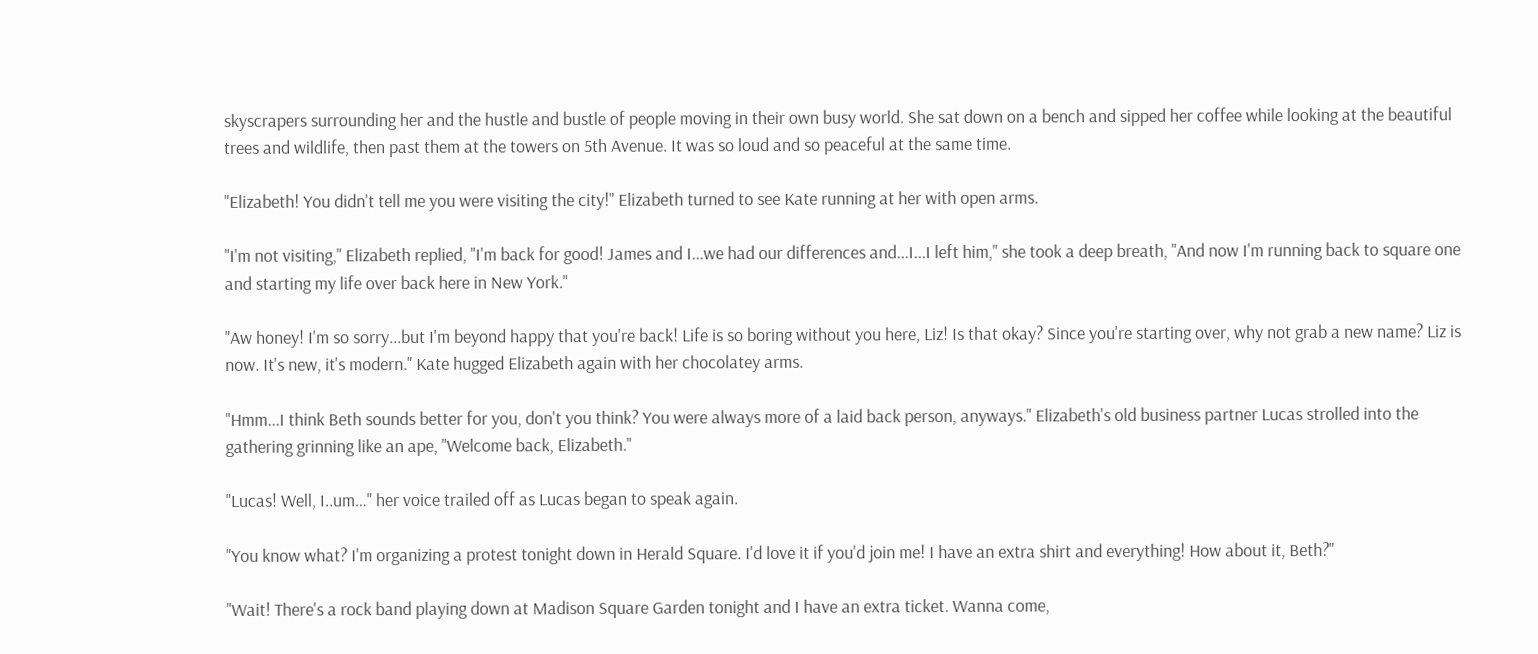skyscrapers surrounding her and the hustle and bustle of people moving in their own busy world. She sat down on a bench and sipped her coffee while looking at the beautiful trees and wildlife, then past them at the towers on 5th Avenue. It was so loud and so peaceful at the same time.

"Elizabeth! You didn't tell me you were visiting the city!" Elizabeth turned to see Kate running at her with open arms.

"I'm not visiting," Elizabeth replied, "I'm back for good! James and I...we had our differences and...I...I left him," she took a deep breath, "And now I'm running back to square one and starting my life over back here in New York."

"Aw honey! I'm so sorry...but I'm beyond happy that you're back! Life is so boring without you here, Liz! Is that okay? Since you're starting over, why not grab a new name? Liz is now. It's new, it's modern." Kate hugged Elizabeth again with her chocolatey arms.

"Hmm...I think Beth sounds better for you, don't you think? You were always more of a laid back person, anyways." Elizabeth's old business partner Lucas strolled into the gathering grinning like an ape, "Welcome back, Elizabeth."

"Lucas! Well, I..um…" her voice trailed off as Lucas began to speak again.

"You know what? I'm organizing a protest tonight down in Herald Square. I'd love it if you'd join me! I have an extra shirt and everything! How about it, Beth?"

"Wait! There's a rock band playing down at Madison Square Garden tonight and I have an extra ticket. Wanna come,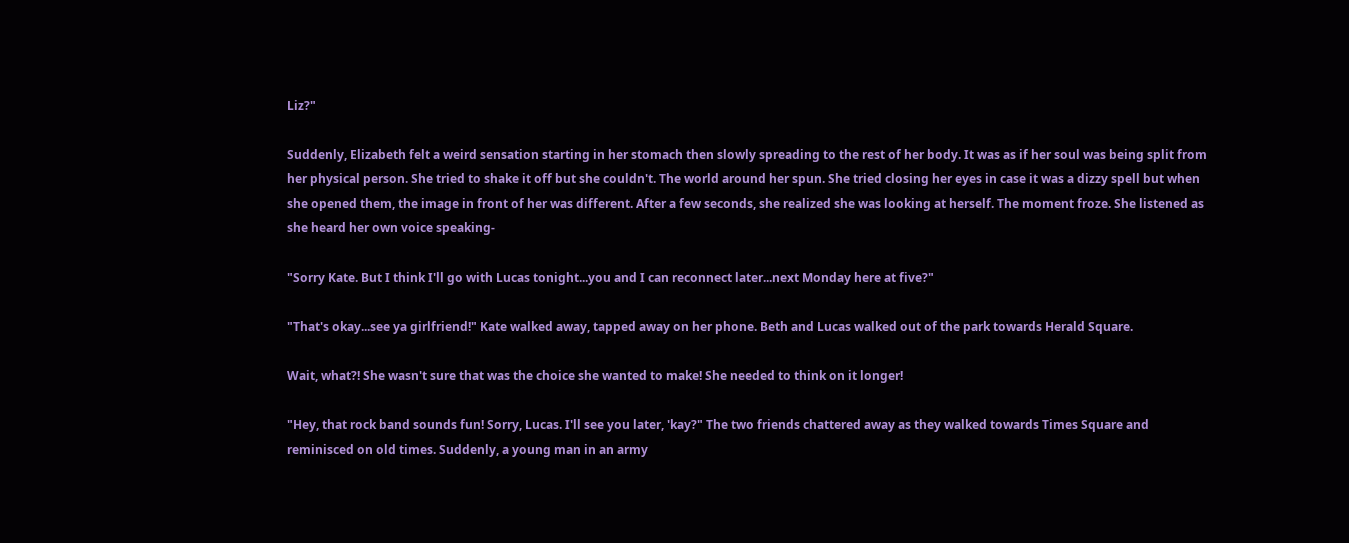Liz?"

Suddenly, Elizabeth felt a weird sensation starting in her stomach then slowly spreading to the rest of her body. It was as if her soul was being split from her physical person. She tried to shake it off but she couldn't. The world around her spun. She tried closing her eyes in case it was a dizzy spell but when she opened them, the image in front of her was different. After a few seconds, she realized she was looking at herself. The moment froze. She listened as she heard her own voice speaking-

"Sorry Kate. But I think I'll go with Lucas tonight...you and I can reconnect later...next Monday here at five?"

"That's okay...see ya girlfriend!" Kate walked away, tapped away on her phone. Beth and Lucas walked out of the park towards Herald Square.

Wait, what?! She wasn't sure that was the choice she wanted to make! She needed to think on it longer!

"Hey, that rock band sounds fun! Sorry, Lucas. I'll see you later, 'kay?" The two friends chattered away as they walked towards Times Square and reminisced on old times. Suddenly, a young man in an army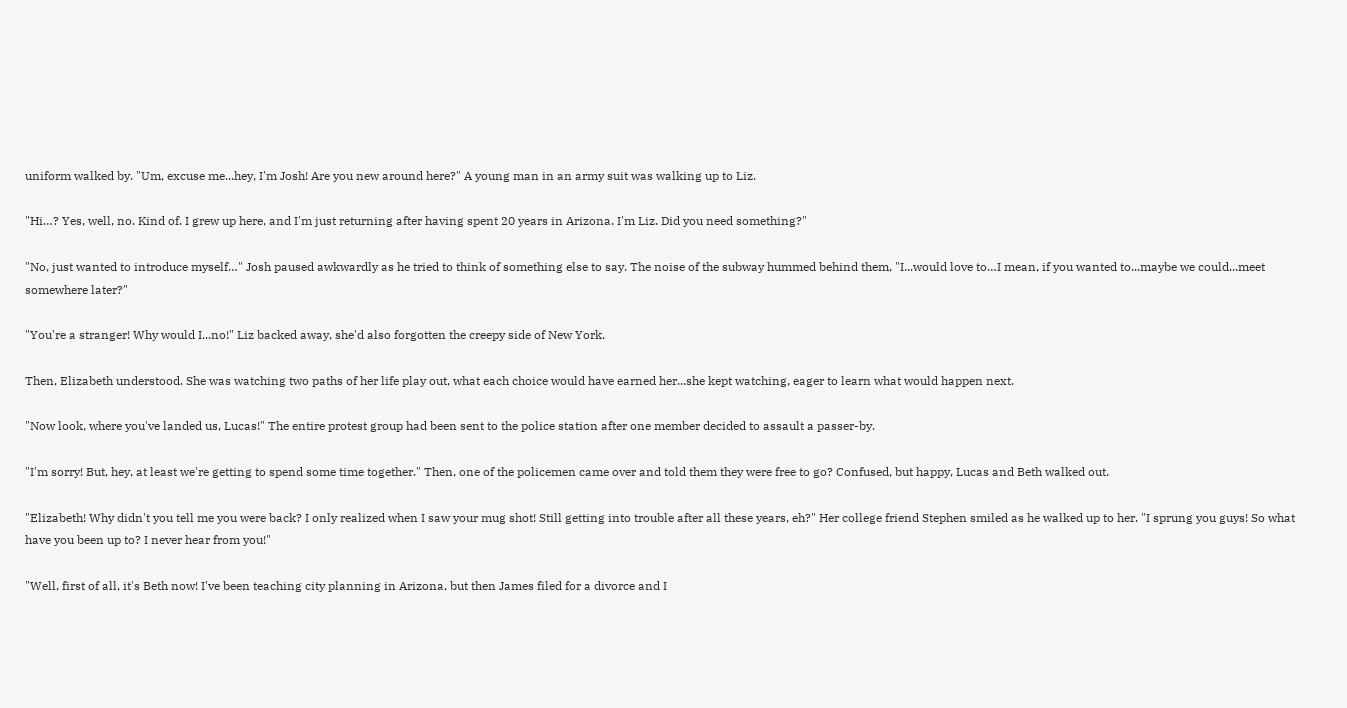uniform walked by. "Um, excuse me...hey, I'm Josh! Are you new around here?" A young man in an army suit was walking up to Liz.

"Hi…? Yes, well, no. Kind of. I grew up here, and I'm just returning after having spent 20 years in Arizona. I'm Liz. Did you need something?"

"No, just wanted to introduce myself…" Josh paused awkwardly as he tried to think of something else to say. The noise of the subway hummed behind them, "I...would love to…I mean, if you wanted to...maybe we could...meet somewhere later?"

"You're a stranger! Why would I...no!" Liz backed away, she'd also forgotten the creepy side of New York.

Then, Elizabeth understood. She was watching two paths of her life play out, what each choice would have earned her...she kept watching, eager to learn what would happen next.

"Now look, where you've landed us, Lucas!" The entire protest group had been sent to the police station after one member decided to assault a passer-by.

"I'm sorry! But, hey, at least we're getting to spend some time together." Then, one of the policemen came over and told them they were free to go? Confused, but happy, Lucas and Beth walked out.

"Elizabeth! Why didn't you tell me you were back? I only realized when I saw your mug shot! Still getting into trouble after all these years, eh?" Her college friend Stephen smiled as he walked up to her. "I sprung you guys! So what have you been up to? I never hear from you!"

"Well, first of all, it's Beth now! I've been teaching city planning in Arizona, but then James filed for a divorce and I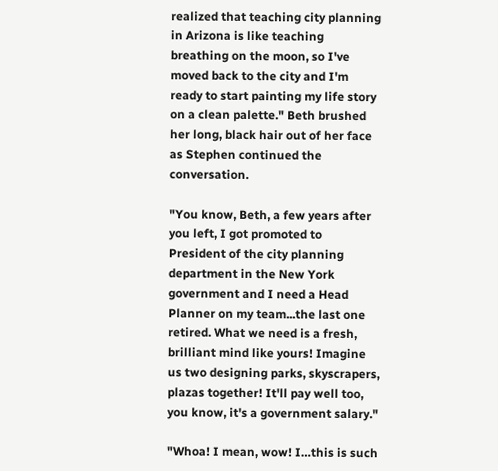realized that teaching city planning in Arizona is like teaching breathing on the moon, so I've moved back to the city and I'm ready to start painting my life story on a clean palette." Beth brushed her long, black hair out of her face as Stephen continued the conversation.

"You know, Beth, a few years after you left, I got promoted to President of the city planning department in the New York government and I need a Head Planner on my team...the last one retired. What we need is a fresh, brilliant mind like yours! Imagine us two designing parks, skyscrapers, plazas together! It'll pay well too, you know, it's a government salary."

"Whoa! I mean, wow! I…this is such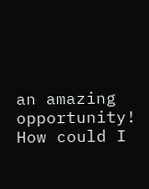an amazing opportunity! How could I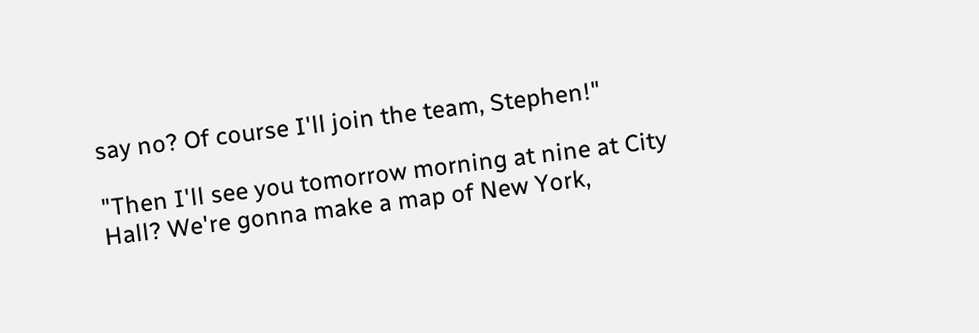say no? Of course I'll join the team, Stephen!"

"Then I'll see you tomorrow morning at nine at City Hall? We're gonna make a map of New York,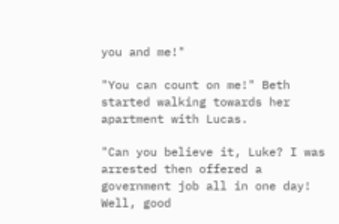you and me!"

"You can count on me!" Beth started walking towards her apartment with Lucas.

"Can you believe it, Luke? I was arrested then offered a government job all in one day! Well, good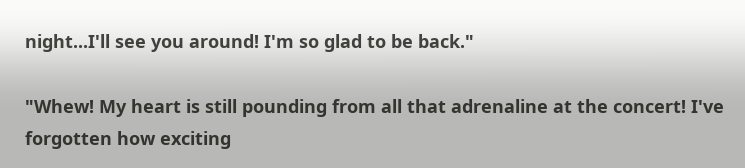night...I'll see you around! I'm so glad to be back."

"Whew! My heart is still pounding from all that adrenaline at the concert! I've forgotten how exciting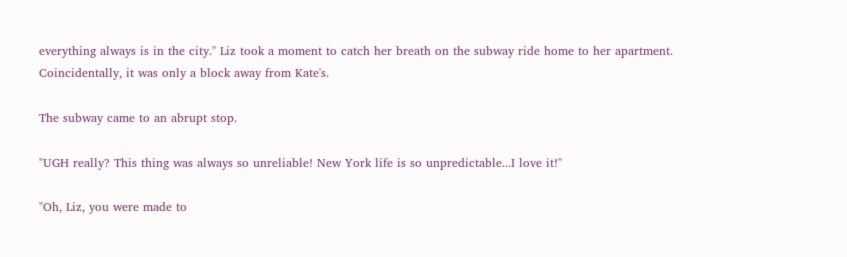everything always is in the city." Liz took a moment to catch her breath on the subway ride home to her apartment. Coincidentally, it was only a block away from Kate's.

The subway came to an abrupt stop.

"UGH really? This thing was always so unreliable! New York life is so unpredictable...I love it!"

"Oh, Liz, you were made to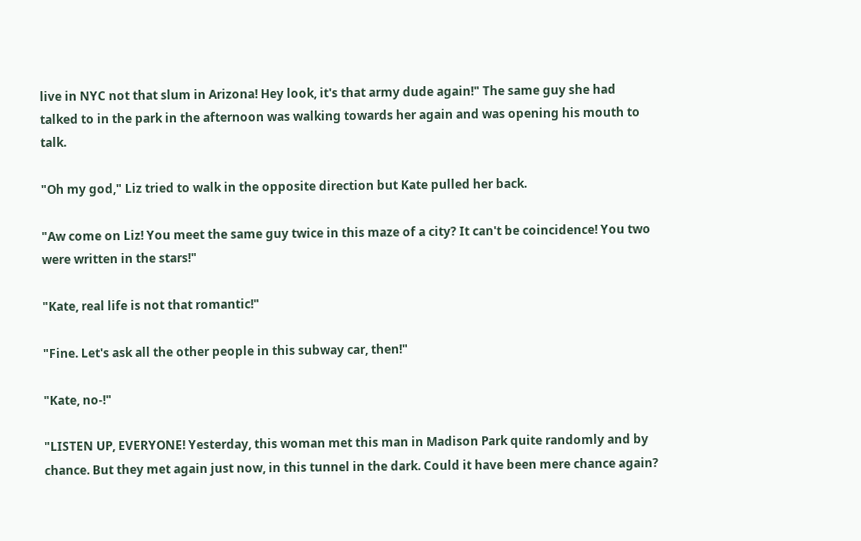live in NYC not that slum in Arizona! Hey look, it's that army dude again!" The same guy she had talked to in the park in the afternoon was walking towards her again and was opening his mouth to talk.

"Oh my god," Liz tried to walk in the opposite direction but Kate pulled her back.

"Aw come on Liz! You meet the same guy twice in this maze of a city? It can't be coincidence! You two were written in the stars!"

"Kate, real life is not that romantic!"

"Fine. Let's ask all the other people in this subway car, then!"

"Kate, no-!"

"LISTEN UP, EVERYONE! Yesterday, this woman met this man in Madison Park quite randomly and by chance. But they met again just now, in this tunnel in the dark. Could it have been mere chance again?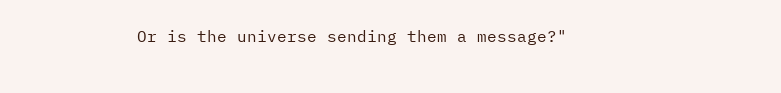Or is the universe sending them a message?"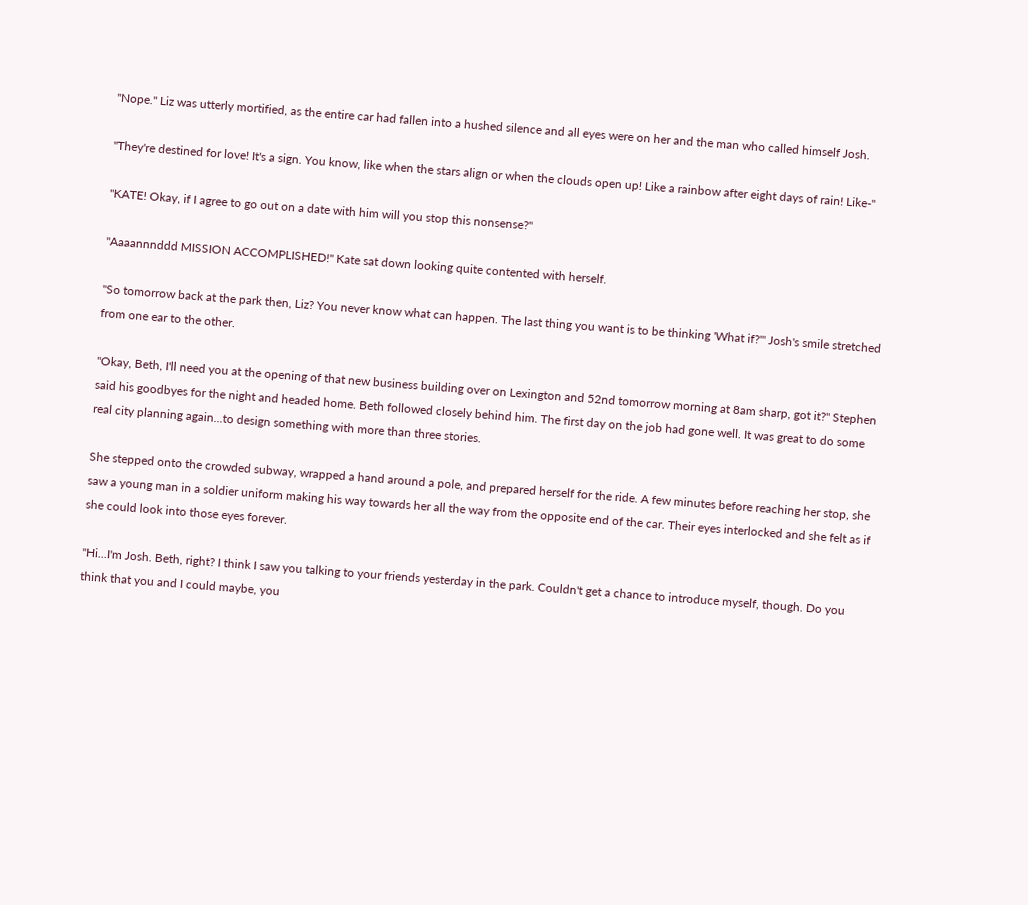"Nope." Liz was utterly mortified, as the entire car had fallen into a hushed silence and all eyes were on her and the man who called himself Josh.

"They're destined for love! It's a sign. You know, like when the stars align or when the clouds open up! Like a rainbow after eight days of rain! Like-"

"KATE! Okay, if I agree to go out on a date with him will you stop this nonsense?"

"Aaaannnddd MISSION ACCOMPLISHED!" Kate sat down looking quite contented with herself.

"So tomorrow back at the park then, Liz? You never know what can happen. The last thing you want is to be thinking 'What if?'" Josh's smile stretched from one ear to the other.

"Okay, Beth, I'll need you at the opening of that new business building over on Lexington and 52nd tomorrow morning at 8am sharp, got it?" Stephen said his goodbyes for the night and headed home. Beth followed closely behind him. The first day on the job had gone well. It was great to do some real city planning again...to design something with more than three stories.

She stepped onto the crowded subway, wrapped a hand around a pole, and prepared herself for the ride. A few minutes before reaching her stop, she saw a young man in a soldier uniform making his way towards her all the way from the opposite end of the car. Their eyes interlocked and she felt as if she could look into those eyes forever.

"Hi...I'm Josh. Beth, right? I think I saw you talking to your friends yesterday in the park. Couldn't get a chance to introduce myself, though. Do you think that you and I could maybe, you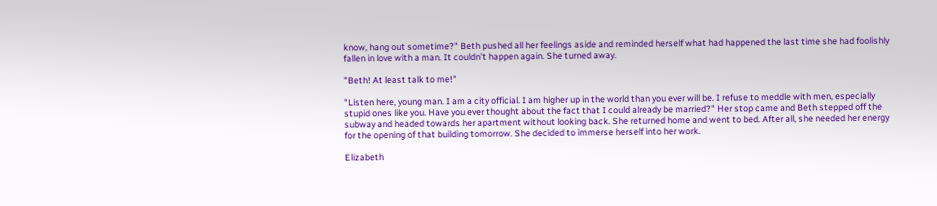know, hang out sometime?" Beth pushed all her feelings aside and reminded herself what had happened the last time she had foolishly fallen in love with a man. It couldn't happen again. She turned away.

"Beth! At least talk to me!"

"Listen here, young man. I am a city official. I am higher up in the world than you ever will be. I refuse to meddle with men, especially stupid ones like you. Have you ever thought about the fact that I could already be married?" Her stop came and Beth stepped off the subway and headed towards her apartment without looking back. She returned home and went to bed. After all, she needed her energy for the opening of that building tomorrow. She decided to immerse herself into her work.

Elizabeth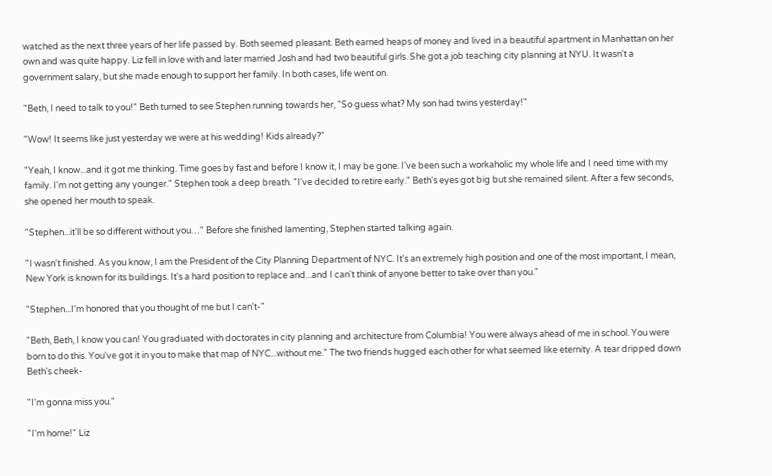watched as the next three years of her life passed by. Both seemed pleasant. Beth earned heaps of money and lived in a beautiful apartment in Manhattan on her own and was quite happy. Liz fell in love with and later married Josh and had two beautiful girls. She got a job teaching city planning at NYU. It wasn't a government salary, but she made enough to support her family. In both cases, life went on.

"Beth, I need to talk to you!" Beth turned to see Stephen running towards her, "So guess what? My son had twins yesterday!"

"Wow! It seems like just yesterday we were at his wedding! Kids already?"

"Yeah, I know...and it got me thinking. Time goes by fast and before I know it, I may be gone. I've been such a workaholic my whole life and I need time with my family. I'm not getting any younger." Stephen took a deep breath. "I've decided to retire early." Beth's eyes got big but she remained silent. After a few seconds, she opened her mouth to speak.

"Stephen...it'll be so different without you…" Before she finished lamenting, Stephen started talking again.

"I wasn't finished. As you know, I am the President of the City Planning Department of NYC. It's an extremely high position and one of the most important, I mean, New York is known for its buildings. It's a hard position to replace and...and I can't think of anyone better to take over than you."

"Stephen...I'm honored that you thought of me but I can't-"

"Beth, Beth, I know you can! You graduated with doctorates in city planning and architecture from Columbia! You were always ahead of me in school. You were born to do this. You've got it in you to make that map of NYC...without me." The two friends hugged each other for what seemed like eternity. A tear dripped down Beth's cheek-

"I'm gonna miss you."

"I'm home!" Liz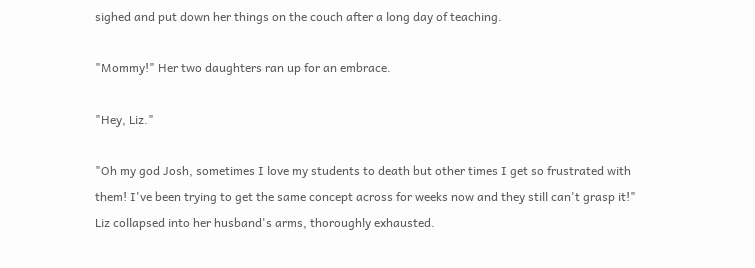sighed and put down her things on the couch after a long day of teaching.

"Mommy!" Her two daughters ran up for an embrace.

"Hey, Liz."

"Oh my god Josh, sometimes I love my students to death but other times I get so frustrated with them! I've been trying to get the same concept across for weeks now and they still can't grasp it!" Liz collapsed into her husband's arms, thoroughly exhausted.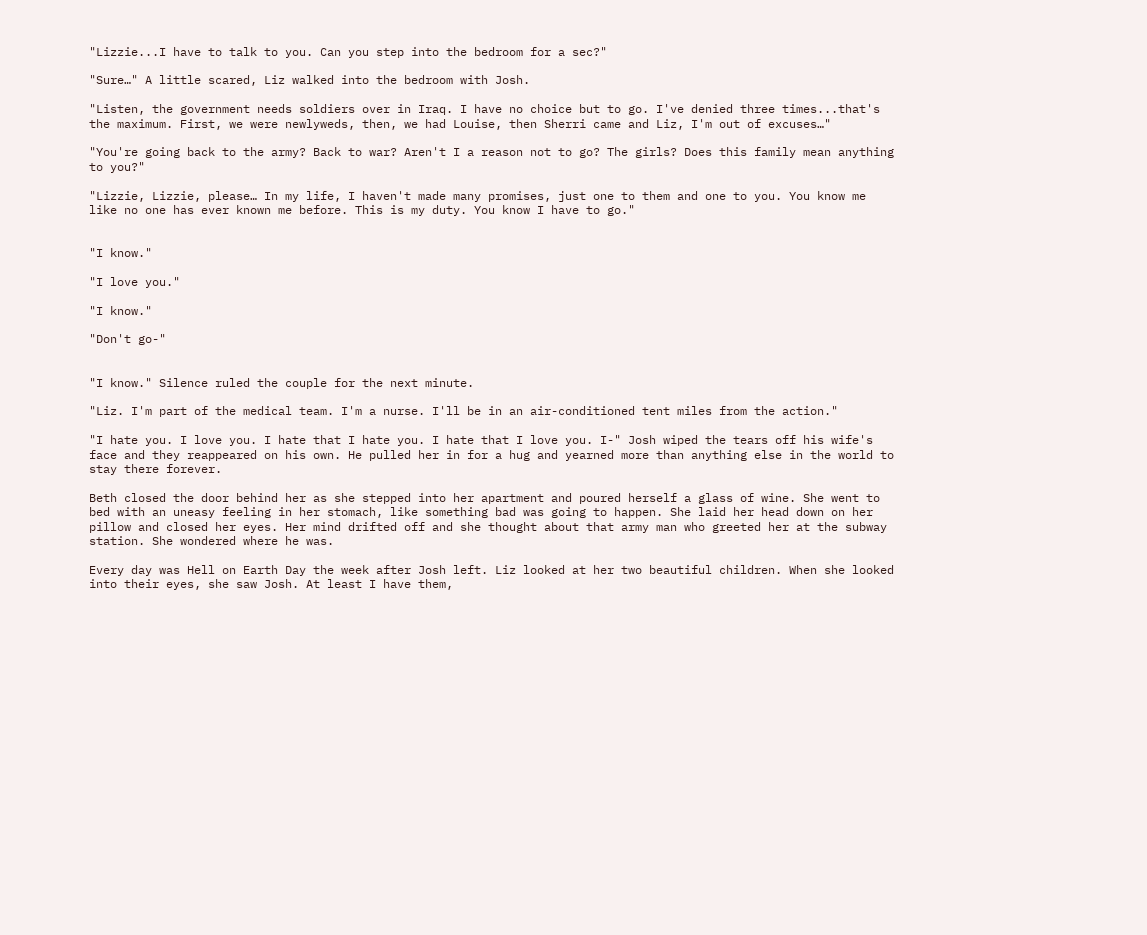"Lizzie...I have to talk to you. Can you step into the bedroom for a sec?"

"Sure…" A little scared, Liz walked into the bedroom with Josh.

"Listen, the government needs soldiers over in Iraq. I have no choice but to go. I've denied three times...that's the maximum. First, we were newlyweds, then, we had Louise, then Sherri came and Liz, I'm out of excuses…"

"You're going back to the army? Back to war? Aren't I a reason not to go? The girls? Does this family mean anything to you?"

"Lizzie, Lizzie, please… In my life, I haven't made many promises, just one to them and one to you. You know me like no one has ever known me before. This is my duty. You know I have to go."


"I know."

"I love you."

"I know."

"Don't go-"


"I know." Silence ruled the couple for the next minute.

"Liz. I'm part of the medical team. I'm a nurse. I'll be in an air-conditioned tent miles from the action."

"I hate you. I love you. I hate that I hate you. I hate that I love you. I-" Josh wiped the tears off his wife's face and they reappeared on his own. He pulled her in for a hug and yearned more than anything else in the world to stay there forever.

Beth closed the door behind her as she stepped into her apartment and poured herself a glass of wine. She went to bed with an uneasy feeling in her stomach, like something bad was going to happen. She laid her head down on her pillow and closed her eyes. Her mind drifted off and she thought about that army man who greeted her at the subway station. She wondered where he was.

Every day was Hell on Earth Day the week after Josh left. Liz looked at her two beautiful children. When she looked into their eyes, she saw Josh. At least I have them,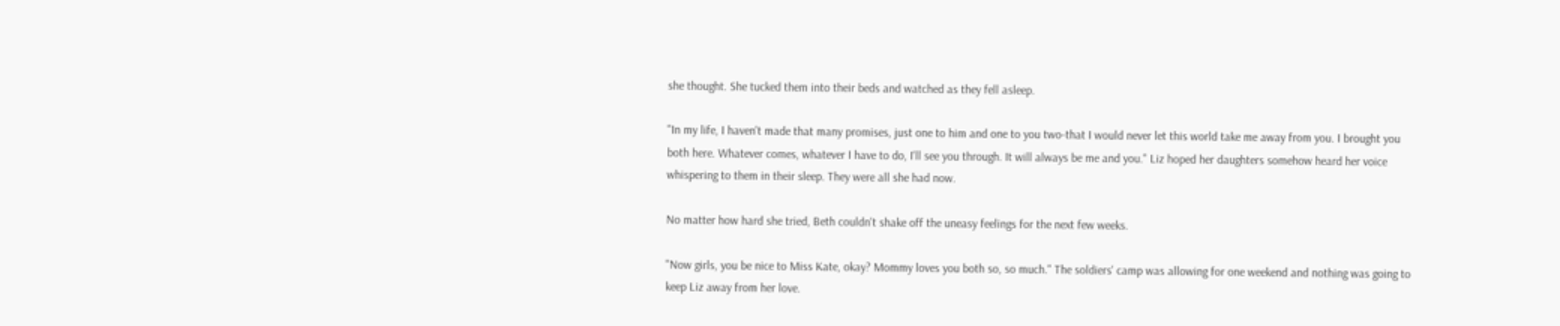she thought. She tucked them into their beds and watched as they fell asleep.

"In my life, I haven't made that many promises, just one to him and one to you two-that I would never let this world take me away from you. I brought you both here. Whatever comes, whatever I have to do, I'll see you through. It will always be me and you." Liz hoped her daughters somehow heard her voice whispering to them in their sleep. They were all she had now.

No matter how hard she tried, Beth couldn't shake off the uneasy feelings for the next few weeks.

"Now girls, you be nice to Miss Kate, okay? Mommy loves you both so, so much." The soldiers' camp was allowing for one weekend and nothing was going to keep Liz away from her love.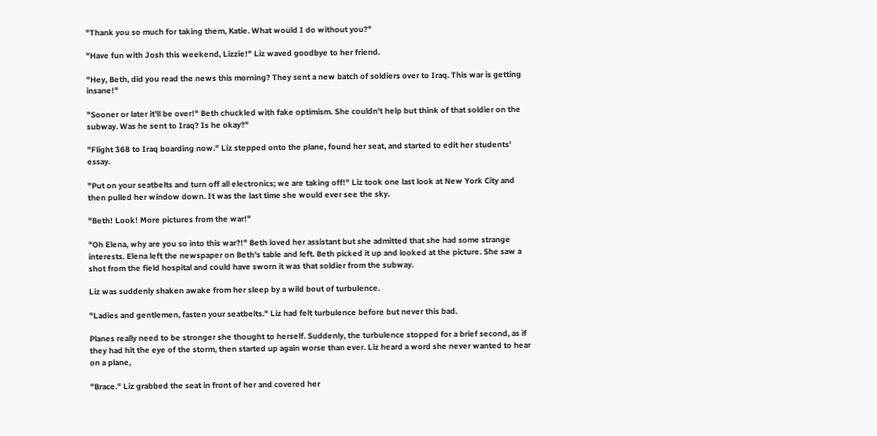"Thank you so much for taking them, Katie. What would I do without you?"

"Have fun with Josh this weekend, Lizzie!" Liz waved goodbye to her friend.

"Hey, Beth, did you read the news this morning? They sent a new batch of soldiers over to Iraq. This war is getting insane!"

"Sooner or later it'll be over!" Beth chuckled with fake optimism. She couldn't help but think of that soldier on the subway. Was he sent to Iraq? Is he okay?"

"Flight 368 to Iraq boarding now." Liz stepped onto the plane, found her seat, and started to edit her students' essay.

"Put on your seatbelts and turn off all electronics; we are taking off!" Liz took one last look at New York City and then pulled her window down. It was the last time she would ever see the sky.

"Beth! Look! More pictures from the war!"

"Oh Elena, why are you so into this war?!" Beth loved her assistant but she admitted that she had some strange interests. Elena left the newspaper on Beth's table and left. Beth picked it up and looked at the picture. She saw a shot from the field hospital and could have sworn it was that soldier from the subway.

Liz was suddenly shaken awake from her sleep by a wild bout of turbulence.

"Ladies and gentlemen, fasten your seatbelts." Liz had felt turbulence before but never this bad.

Planes really need to be stronger she thought to herself. Suddenly, the turbulence stopped for a brief second, as if they had hit the eye of the storm, then started up again worse than ever. Liz heard a word she never wanted to hear on a plane,

"Brace." Liz grabbed the seat in front of her and covered her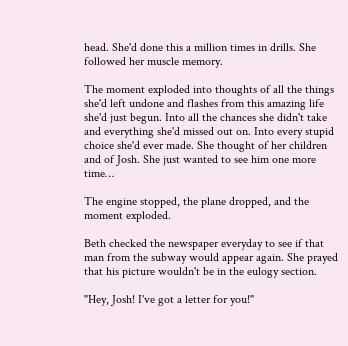head. She'd done this a million times in drills. She followed her muscle memory.

The moment exploded into thoughts of all the things she'd left undone and flashes from this amazing life she'd just begun. Into all the chances she didn't take and everything she'd missed out on. Into every stupid choice she'd ever made. She thought of her children and of Josh. She just wanted to see him one more time…

The engine stopped, the plane dropped, and the moment exploded.

Beth checked the newspaper everyday to see if that man from the subway would appear again. She prayed that his picture wouldn't be in the eulogy section.

"Hey, Josh! I've got a letter for you!"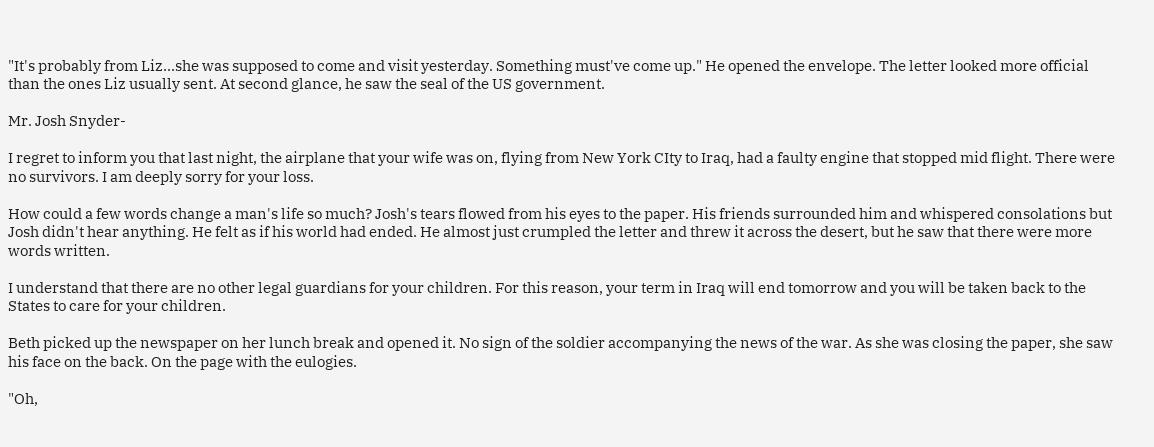"It's probably from Liz...she was supposed to come and visit yesterday. Something must've come up." He opened the envelope. The letter looked more official than the ones Liz usually sent. At second glance, he saw the seal of the US government.

Mr. Josh Snyder-

I regret to inform you that last night, the airplane that your wife was on, flying from New York CIty to Iraq, had a faulty engine that stopped mid flight. There were no survivors. I am deeply sorry for your loss.

How could a few words change a man's life so much? Josh's tears flowed from his eyes to the paper. His friends surrounded him and whispered consolations but Josh didn't hear anything. He felt as if his world had ended. He almost just crumpled the letter and threw it across the desert, but he saw that there were more words written.

I understand that there are no other legal guardians for your children. For this reason, your term in Iraq will end tomorrow and you will be taken back to the States to care for your children.

Beth picked up the newspaper on her lunch break and opened it. No sign of the soldier accompanying the news of the war. As she was closing the paper, she saw his face on the back. On the page with the eulogies.

"Oh,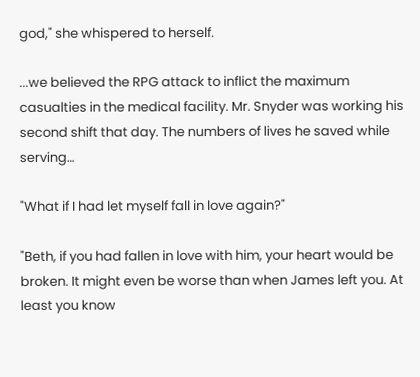god," she whispered to herself.

...we believed the RPG attack to inflict the maximum casualties in the medical facility. Mr. Snyder was working his second shift that day. The numbers of lives he saved while serving…

"What if I had let myself fall in love again?"

"Beth, if you had fallen in love with him, your heart would be broken. It might even be worse than when James left you. At least you know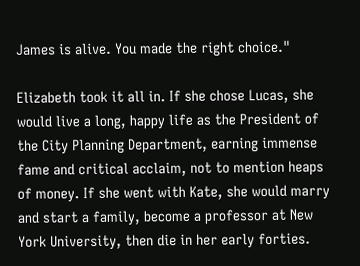James is alive. You made the right choice."

Elizabeth took it all in. If she chose Lucas, she would live a long, happy life as the President of the City Planning Department, earning immense fame and critical acclaim, not to mention heaps of money. If she went with Kate, she would marry and start a family, become a professor at New York University, then die in her early forties.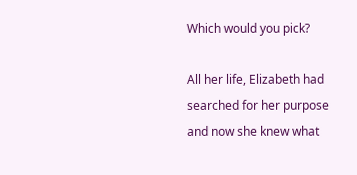Which would you pick?

All her life, Elizabeth had searched for her purpose and now she knew what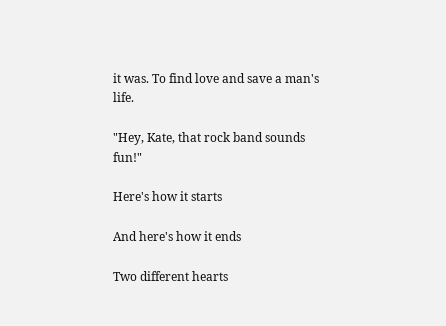it was. To find love and save a man's life.

"Hey, Kate, that rock band sounds fun!"

Here's how it starts

And here's how it ends

Two different hearts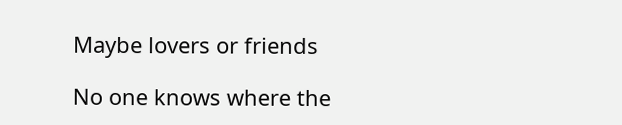Maybe lovers or friends

No one knows where the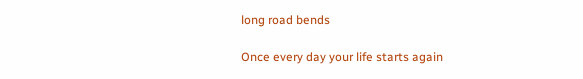long road bends

Once every day your life starts again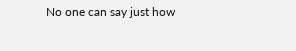No one can say just how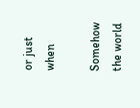or just when

Somehow the world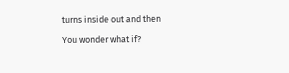turns inside out and then

You wonder what if?